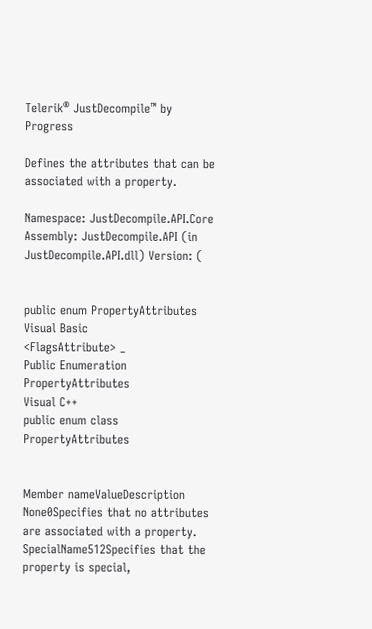Telerik® JustDecompile™ by Progress

Defines the attributes that can be associated with a property.

Namespace: JustDecompile.API.Core
Assembly: JustDecompile.API (in JustDecompile.API.dll) Version: (


public enum PropertyAttributes
Visual Basic
<FlagsAttribute> _
Public Enumeration PropertyAttributes
Visual C++
public enum class PropertyAttributes


Member nameValueDescription
None0Specifies that no attributes are associated with a property.
SpecialName512Specifies that the property is special,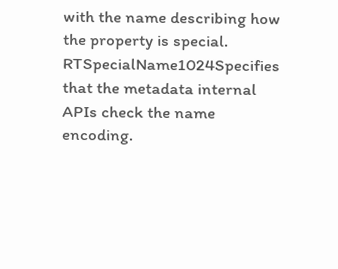with the name describing how the property is special.
RTSpecialName1024Specifies that the metadata internal APIs check the name encoding.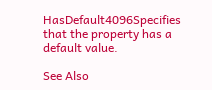HasDefault4096Specifies that the property has a default value.

See Also